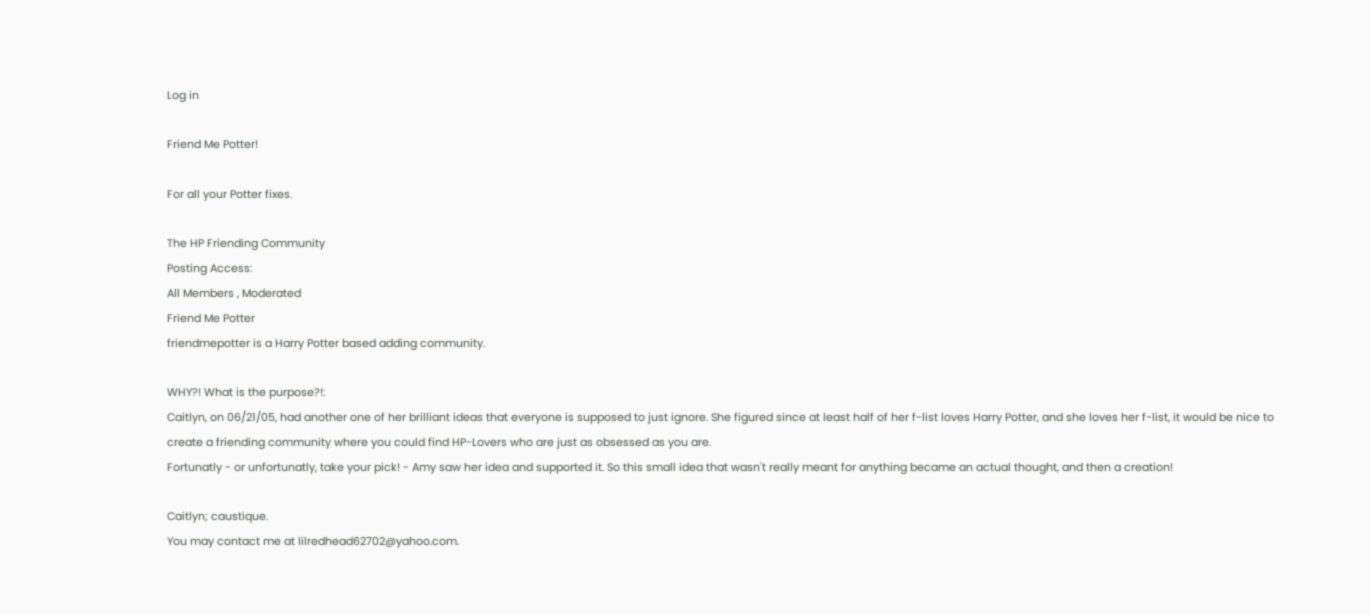Log in

Friend Me Potter!

For all your Potter fixes.

The HP Friending Community
Posting Access:
All Members , Moderated
Friend Me Potter
friendmepotter is a Harry Potter based adding community.

WHY?! What is the purpose?!:
Caitlyn, on 06/21/05, had another one of her brilliant ideas that everyone is supposed to just ignore. She figured since at least half of her f-list loves Harry Potter, and she loves her f-list, it would be nice to create a friending community where you could find HP-Lovers who are just as obsessed as you are.
Fortunatly - or unfortunatly, take your pick! - Amy saw her idea and supported it. So this small idea that wasn't really meant for anything became an actual thought, and then a creation!

Caitlyn; caustique.
You may contact me at lilredhead62702@yahoo.com.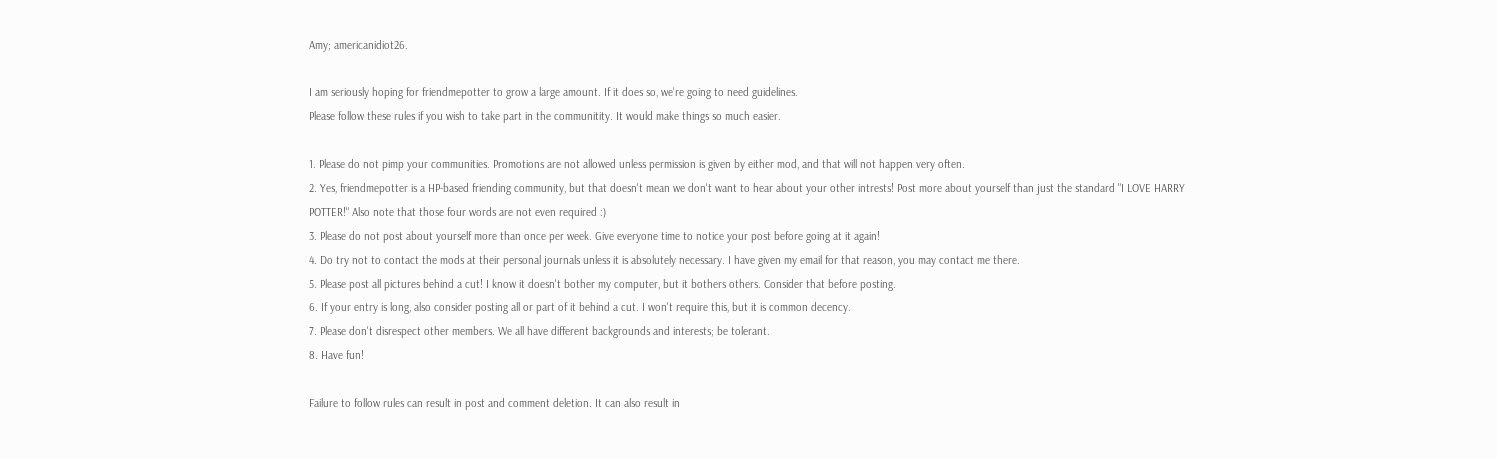Amy; americanidiot26.

I am seriously hoping for friendmepotter to grow a large amount. If it does so, we're going to need guidelines.
Please follow these rules if you wish to take part in the communitity. It would make things so much easier.

1. Please do not pimp your communities. Promotions are not allowed unless permission is given by either mod, and that will not happen very often.
2. Yes, friendmepotter is a HP-based friending community, but that doesn't mean we don't want to hear about your other intrests! Post more about yourself than just the standard "I LOVE HARRY POTTER!" Also note that those four words are not even required :)
3. Please do not post about yourself more than once per week. Give everyone time to notice your post before going at it again!
4. Do try not to contact the mods at their personal journals unless it is absolutely necessary. I have given my email for that reason, you may contact me there.
5. Please post all pictures behind a cut! I know it doesn't bother my computer, but it bothers others. Consider that before posting.
6. If your entry is long, also consider posting all or part of it behind a cut. I won't require this, but it is common decency.
7. Please don't disrespect other members. We all have different backgrounds and interests; be tolerant.
8. Have fun!

Failure to follow rules can result in post and comment deletion. It can also result in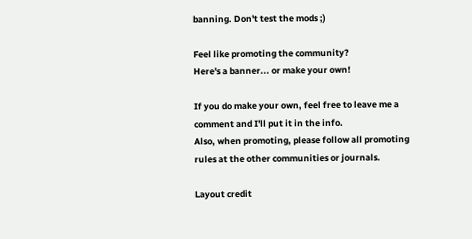banning. Don't test the mods ;)

Feel like promoting the community?
Here's a banner... or make your own!

If you do make your own, feel free to leave me a comment and I'll put it in the info.
Also, when promoting, please follow all promoting rules at the other communities or journals.

Layout credit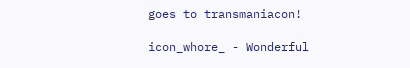goes to transmaniacon!

icon_whore_ - Wonderful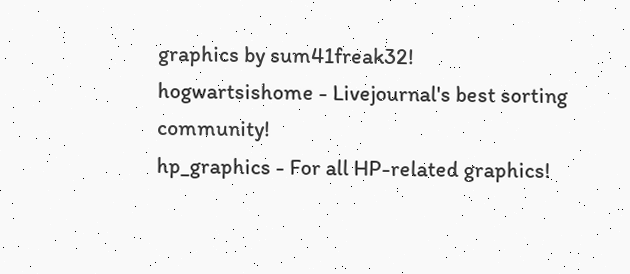graphics by sum41freak32!
hogwartsishome - Livejournal's best sorting community!
hp_graphics - For all HP-related graphics!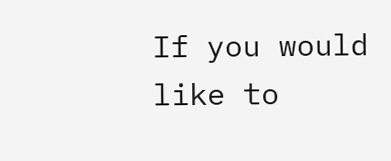If you would like to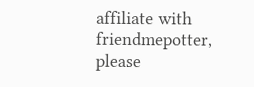affiliate with friendmepotter, please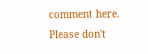comment here.
Please don't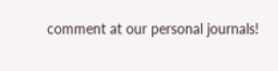comment at our personal journals!